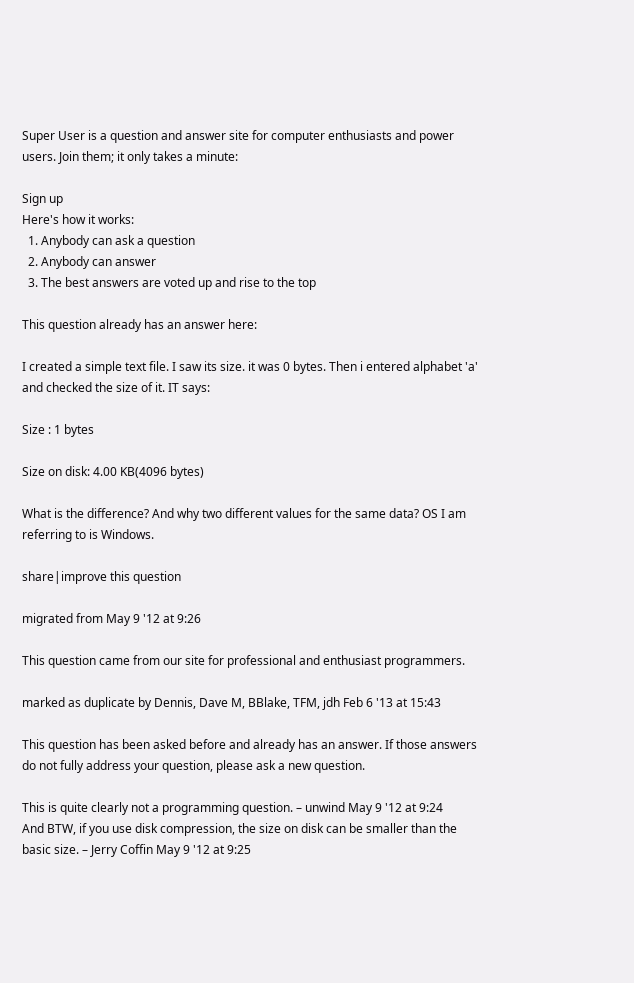Super User is a question and answer site for computer enthusiasts and power users. Join them; it only takes a minute:

Sign up
Here's how it works:
  1. Anybody can ask a question
  2. Anybody can answer
  3. The best answers are voted up and rise to the top

This question already has an answer here:

I created a simple text file. I saw its size. it was 0 bytes. Then i entered alphabet 'a' and checked the size of it. IT says:

Size : 1 bytes

Size on disk: 4.00 KB(4096 bytes)

What is the difference? And why two different values for the same data? OS I am referring to is Windows.

share|improve this question

migrated from May 9 '12 at 9:26

This question came from our site for professional and enthusiast programmers.

marked as duplicate by Dennis, Dave M, BBlake, TFM, jdh Feb 6 '13 at 15:43

This question has been asked before and already has an answer. If those answers do not fully address your question, please ask a new question.

This is quite clearly not a programming question. – unwind May 9 '12 at 9:24
And BTW, if you use disk compression, the size on disk can be smaller than the basic size. – Jerry Coffin May 9 '12 at 9:25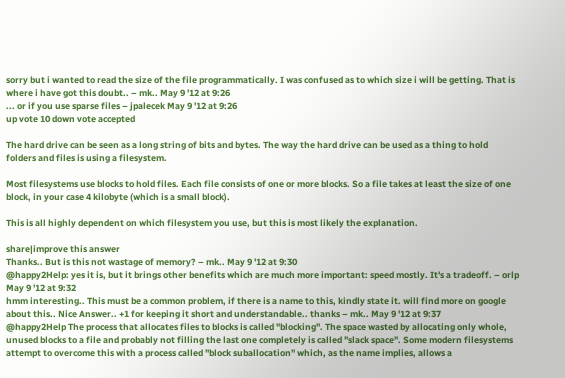sorry but i wanted to read the size of the file programmatically. I was confused as to which size i will be getting. That is where i have got this doubt.. – mk.. May 9 '12 at 9:26
... or if you use sparse files – jpalecek May 9 '12 at 9:26
up vote 10 down vote accepted

The hard drive can be seen as a long string of bits and bytes. The way the hard drive can be used as a thing to hold folders and files is using a filesystem.

Most filesystems use blocks to hold files. Each file consists of one or more blocks. So a file takes at least the size of one block, in your case 4 kilobyte (which is a small block).

This is all highly dependent on which filesystem you use, but this is most likely the explanation.

share|improve this answer
Thanks.. But is this not wastage of memory? – mk.. May 9 '12 at 9:30
@happy2Help: yes it is, but it brings other benefits which are much more important: speed mostly. It's a tradeoff. – orlp May 9 '12 at 9:32
hmm interesting.. This must be a common problem, if there is a name to this, kindly state it. will find more on google about this.. Nice Answer.. +1 for keeping it short and understandable.. thanks – mk.. May 9 '12 at 9:37
@happy2Help The process that allocates files to blocks is called "blocking". The space wasted by allocating only whole, unused blocks to a file and probably not filling the last one completely is called "slack space". Some modern filesystems attempt to overcome this with a process called "block suballocation" which, as the name implies, allows a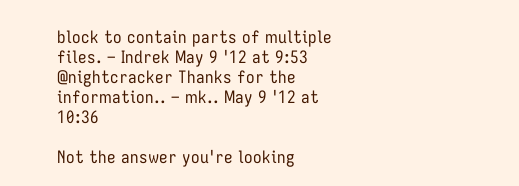block to contain parts of multiple files. – Indrek May 9 '12 at 9:53
@nightcracker Thanks for the information.. – mk.. May 9 '12 at 10:36

Not the answer you're looking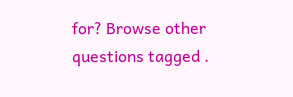for? Browse other questions tagged .